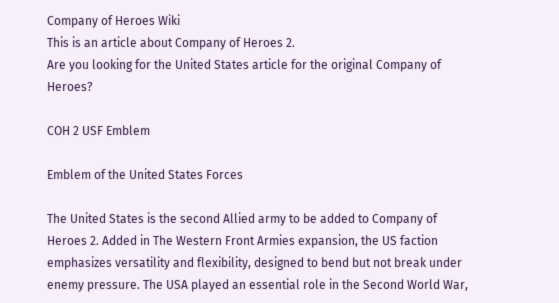Company of Heroes Wiki
This is an article about Company of Heroes 2.
Are you looking for the United States article for the original Company of Heroes?

COH 2 USF Emblem

Emblem of the United States Forces

The United States is the second Allied army to be added to Company of Heroes 2. Added in The Western Front Armies expansion, the US faction emphasizes versatility and flexibility, designed to bend but not break under enemy pressure. The USA played an essential role in the Second World War,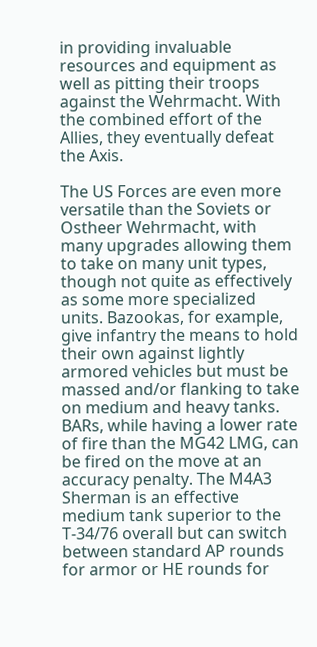in providing invaluable resources and equipment as well as pitting their troops against the Wehrmacht. With the combined effort of the Allies, they eventually defeat the Axis.

The US Forces are even more versatile than the Soviets or Ostheer Wehrmacht, with many upgrades allowing them to take on many unit types, though not quite as effectively as some more specialized units. Bazookas, for example, give infantry the means to hold their own against lightly armored vehicles but must be massed and/or flanking to take on medium and heavy tanks. BARs, while having a lower rate of fire than the MG42 LMG, can be fired on the move at an accuracy penalty. The M4A3 Sherman is an effective medium tank superior to the T-34/76 overall but can switch between standard AP rounds for armor or HE rounds for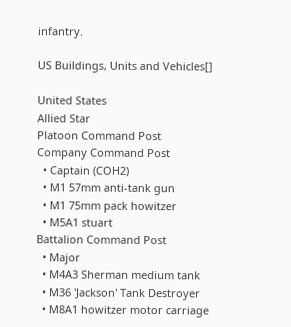infantry.

US Buildings, Units and Vehicles[]

United States
Allied Star
Platoon Command Post
Company Command Post
  • Captain (COH2)
  • M1 57mm anti-tank gun
  • M1 75mm pack howitzer
  • M5A1 stuart
Battalion Command Post
  • Major
  • M4A3 Sherman medium tank
  • M36 'Jackson' Tank Destroyer
  • M8A1 howitzer motor carriage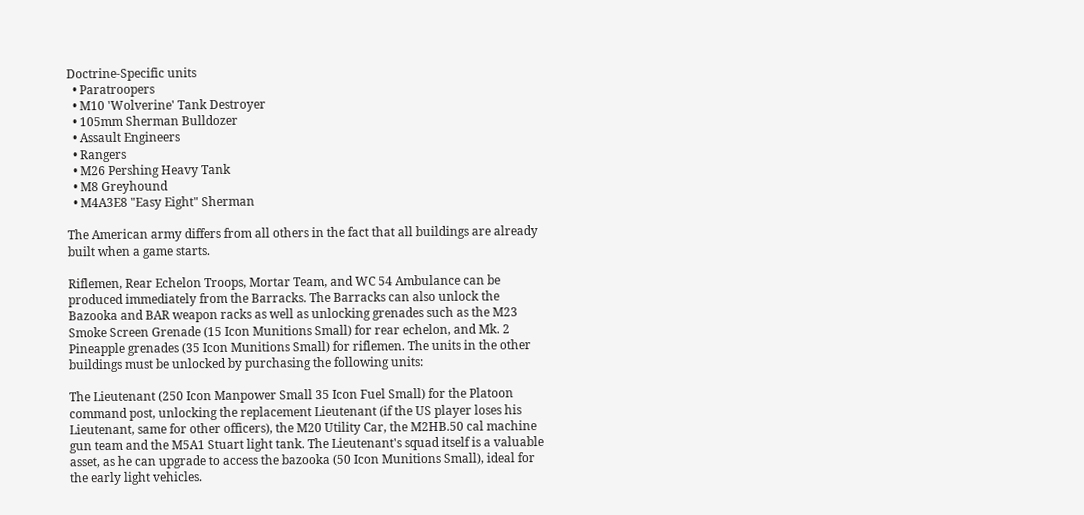Doctrine-Specific units
  • Paratroopers
  • M10 'Wolverine' Tank Destroyer
  • 105mm Sherman Bulldozer
  • Assault Engineers
  • Rangers
  • M26 Pershing Heavy Tank
  • M8 Greyhound
  • M4A3E8 "Easy Eight" Sherman

The American army differs from all others in the fact that all buildings are already built when a game starts.

Riflemen, Rear Echelon Troops, Mortar Team, and WC 54 Ambulance can be produced immediately from the Barracks. The Barracks can also unlock the Bazooka and BAR weapon racks as well as unlocking grenades such as the M23 Smoke Screen Grenade (15 Icon Munitions Small) for rear echelon, and Mk. 2 Pineapple grenades (35 Icon Munitions Small) for riflemen. The units in the other buildings must be unlocked by purchasing the following units:

The Lieutenant (250 Icon Manpower Small 35 Icon Fuel Small) for the Platoon command post, unlocking the replacement Lieutenant (if the US player loses his Lieutenant, same for other officers), the M20 Utility Car, the M2HB.50 cal machine gun team and the M5A1 Stuart light tank. The Lieutenant's squad itself is a valuable asset, as he can upgrade to access the bazooka (50 Icon Munitions Small), ideal for the early light vehicles.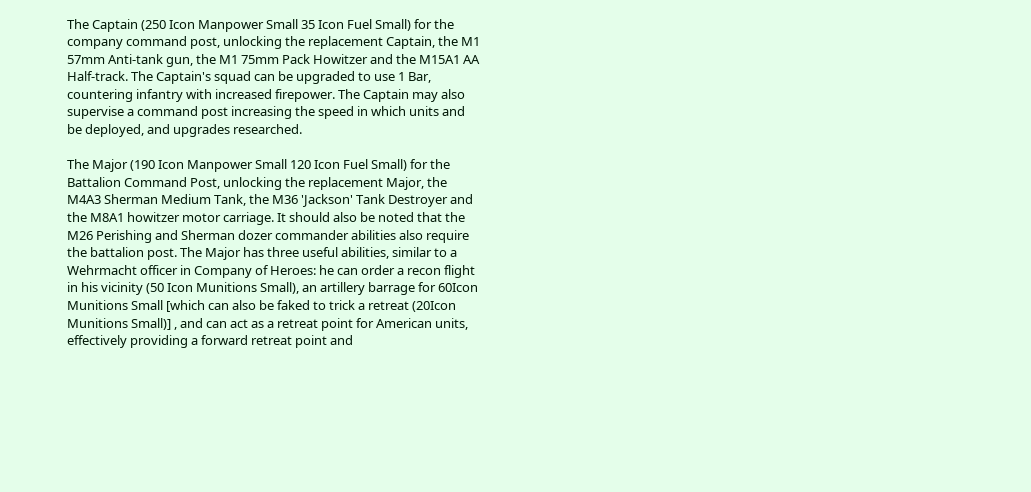The Captain (250 Icon Manpower Small 35 Icon Fuel Small) for the company command post, unlocking the replacement Captain, the M1 57mm Anti-tank gun, the M1 75mm Pack Howitzer and the M15A1 AA Half-track. The Captain's squad can be upgraded to use 1 Bar, countering infantry with increased firepower. The Captain may also supervise a command post increasing the speed in which units and be deployed, and upgrades researched.

The Major (190 Icon Manpower Small 120 Icon Fuel Small) for the Battalion Command Post, unlocking the replacement Major, the M4A3 Sherman Medium Tank, the M36 'Jackson' Tank Destroyer and the M8A1 howitzer motor carriage. It should also be noted that the M26 Perishing and Sherman dozer commander abilities also require the battalion post. The Major has three useful abilities, similar to a Wehrmacht officer in Company of Heroes: he can order a recon flight in his vicinity (50 Icon Munitions Small), an artillery barrage for 60Icon Munitions Small [which can also be faked to trick a retreat (20Icon Munitions Small)] , and can act as a retreat point for American units, effectively providing a forward retreat point and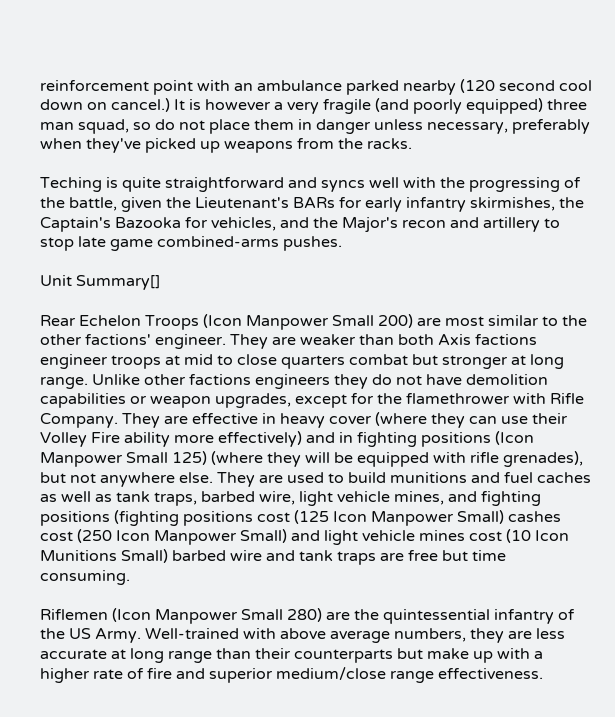reinforcement point with an ambulance parked nearby (120 second cool down on cancel.) It is however a very fragile (and poorly equipped) three man squad, so do not place them in danger unless necessary, preferably when they've picked up weapons from the racks.

Teching is quite straightforward and syncs well with the progressing of the battle, given the Lieutenant's BARs for early infantry skirmishes, the Captain's Bazooka for vehicles, and the Major's recon and artillery to stop late game combined-arms pushes.

Unit Summary[]

Rear Echelon Troops (Icon Manpower Small 200) are most similar to the other factions' engineer. They are weaker than both Axis factions engineer troops at mid to close quarters combat but stronger at long range. Unlike other factions engineers they do not have demolition capabilities or weapon upgrades, except for the flamethrower with Rifle Company. They are effective in heavy cover (where they can use their Volley Fire ability more effectively) and in fighting positions (Icon Manpower Small 125) (where they will be equipped with rifle grenades), but not anywhere else. They are used to build munitions and fuel caches as well as tank traps, barbed wire, light vehicle mines, and fighting positions (fighting positions cost (125 Icon Manpower Small) cashes cost (250 Icon Manpower Small) and light vehicle mines cost (10 Icon Munitions Small) barbed wire and tank traps are free but time consuming.

Riflemen (Icon Manpower Small 280) are the quintessential infantry of the US Army. Well-trained with above average numbers, they are less accurate at long range than their counterparts but make up with a higher rate of fire and superior medium/close range effectiveness.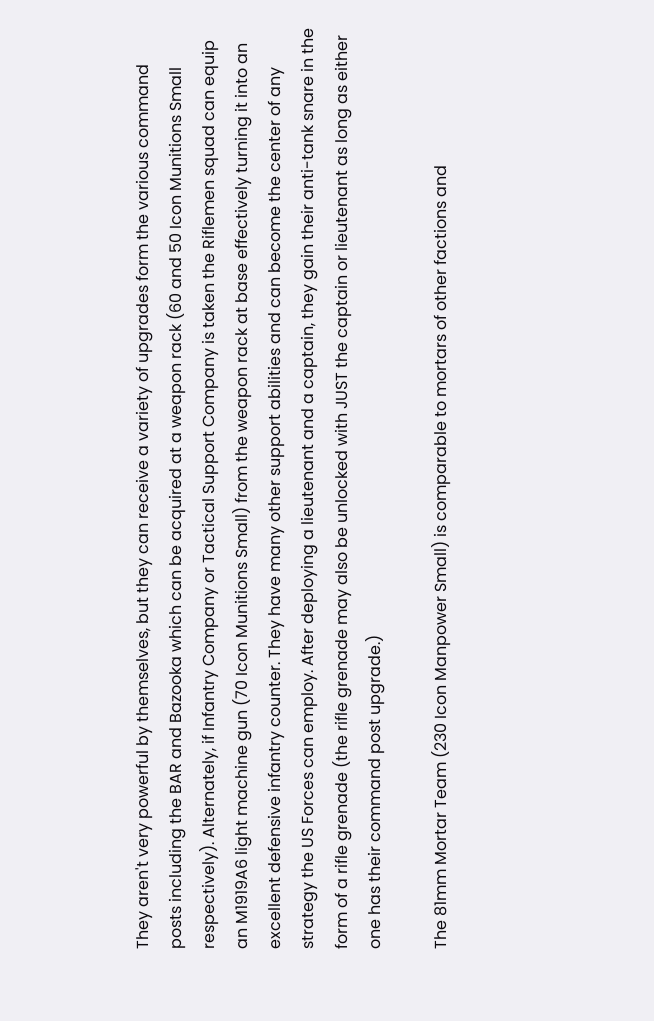They aren't very powerful by themselves, but they can receive a variety of upgrades form the various command posts including the BAR and Bazooka which can be acquired at a weapon rack (60 and 50 Icon Munitions Small respectively). Alternately, if Infantry Company or Tactical Support Company is taken the Riflemen squad can equip an M1919A6 light machine gun (70 Icon Munitions Small) from the weapon rack at base effectively turning it into an excellent defensive infantry counter. They have many other support abilities and can become the center of any strategy the US Forces can employ. After deploying a lieutenant and a captain, they gain their anti-tank snare in the form of a rifle grenade (the rifle grenade may also be unlocked with JUST the captain or lieutenant as long as either one has their command post upgrade.)

The 81mm Mortar Team (230 Icon Manpower Small) is comparable to mortars of other factions and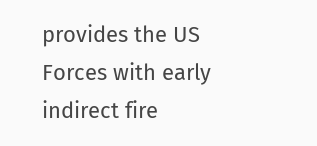provides the US Forces with early indirect fire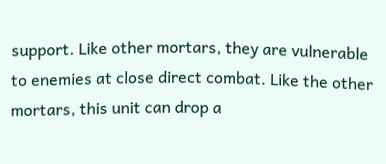support. Like other mortars, they are vulnerable to enemies at close direct combat. Like the other mortars, this unit can drop a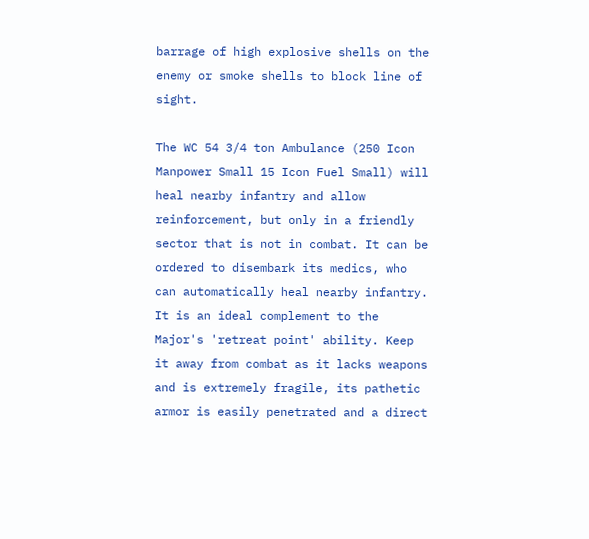barrage of high explosive shells on the enemy or smoke shells to block line of sight.

The WC 54 3/4 ton Ambulance (250 Icon Manpower Small 15 Icon Fuel Small) will heal nearby infantry and allow reinforcement, but only in a friendly sector that is not in combat. It can be ordered to disembark its medics, who can automatically heal nearby infantry. It is an ideal complement to the Major's 'retreat point' ability. Keep it away from combat as it lacks weapons and is extremely fragile, its pathetic armor is easily penetrated and a direct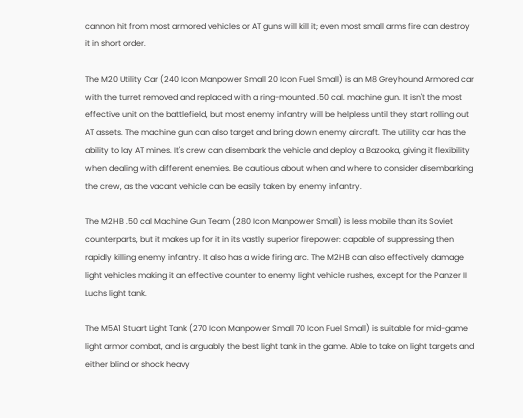cannon hit from most armored vehicles or AT guns will kill it; even most small arms fire can destroy it in short order.

The M20 Utility Car (240 Icon Manpower Small 20 Icon Fuel Small) is an M8 Greyhound Armored car with the turret removed and replaced with a ring-mounted .50 cal. machine gun. It isn't the most effective unit on the battlefield, but most enemy infantry will be helpless until they start rolling out AT assets. The machine gun can also target and bring down enemy aircraft. The utility car has the ability to lay AT mines. It's crew can disembark the vehicle and deploy a Bazooka, giving it flexibility when dealing with different enemies. Be cautious about when and where to consider disembarking the crew, as the vacant vehicle can be easily taken by enemy infantry.

The M2HB .50 cal Machine Gun Team (280 Icon Manpower Small) is less mobile than its Soviet counterparts, but it makes up for it in its vastly superior firepower: capable of suppressing then rapidly killing enemy infantry. It also has a wide firing arc. The M2HB can also effectively damage light vehicles making it an effective counter to enemy light vehicle rushes, except for the Panzer II Luchs light tank.

The M5A1 Stuart Light Tank (270 Icon Manpower Small 70 Icon Fuel Small) is suitable for mid-game light armor combat, and is arguably the best light tank in the game. Able to take on light targets and either blind or shock heavy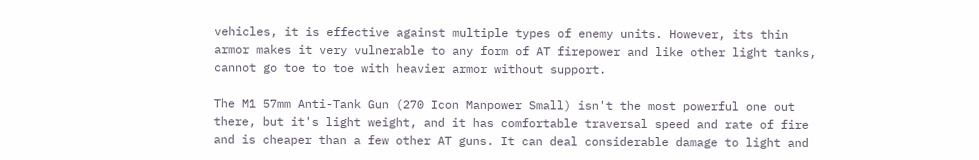vehicles, it is effective against multiple types of enemy units. However, its thin armor makes it very vulnerable to any form of AT firepower and like other light tanks, cannot go toe to toe with heavier armor without support.

The M1 57mm Anti-Tank Gun (270 Icon Manpower Small) isn't the most powerful one out there, but it's light weight, and it has comfortable traversal speed and rate of fire and is cheaper than a few other AT guns. It can deal considerable damage to light and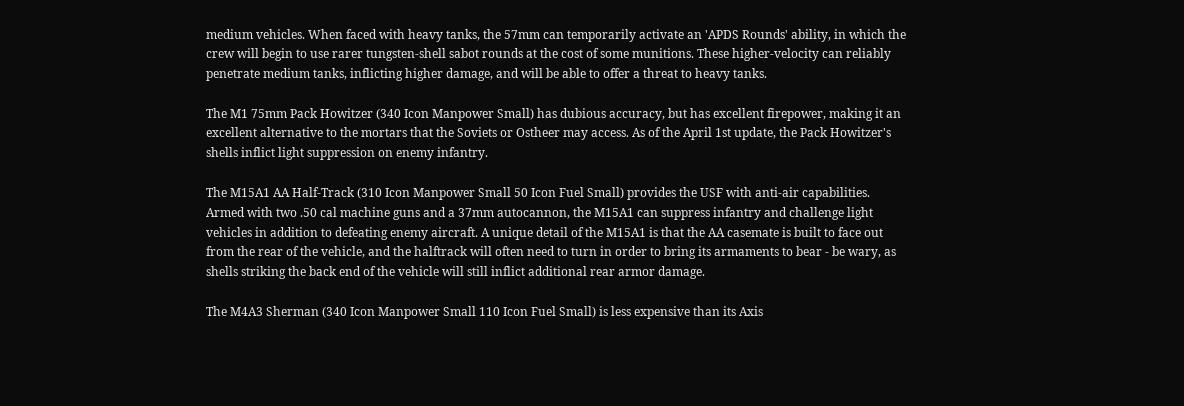medium vehicles. When faced with heavy tanks, the 57mm can temporarily activate an 'APDS Rounds' ability, in which the crew will begin to use rarer tungsten-shell sabot rounds at the cost of some munitions. These higher-velocity can reliably penetrate medium tanks, inflicting higher damage, and will be able to offer a threat to heavy tanks.

The M1 75mm Pack Howitzer (340 Icon Manpower Small) has dubious accuracy, but has excellent firepower, making it an excellent alternative to the mortars that the Soviets or Ostheer may access. As of the April 1st update, the Pack Howitzer's shells inflict light suppression on enemy infantry.

The M15A1 AA Half-Track (310 Icon Manpower Small 50 Icon Fuel Small) provides the USF with anti-air capabilities. Armed with two .50 cal machine guns and a 37mm autocannon, the M15A1 can suppress infantry and challenge light vehicles in addition to defeating enemy aircraft. A unique detail of the M15A1 is that the AA casemate is built to face out from the rear of the vehicle, and the halftrack will often need to turn in order to bring its armaments to bear - be wary, as shells striking the back end of the vehicle will still inflict additional rear armor damage.

The M4A3 Sherman (340 Icon Manpower Small 110 Icon Fuel Small) is less expensive than its Axis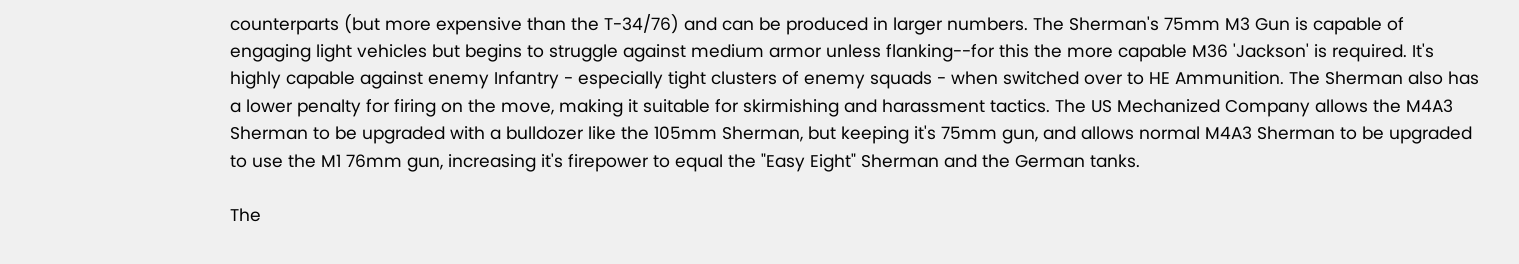counterparts (but more expensive than the T-34/76) and can be produced in larger numbers. The Sherman's 75mm M3 Gun is capable of engaging light vehicles but begins to struggle against medium armor unless flanking--for this the more capable M36 'Jackson' is required. It's highly capable against enemy Infantry - especially tight clusters of enemy squads - when switched over to HE Ammunition. The Sherman also has a lower penalty for firing on the move, making it suitable for skirmishing and harassment tactics. The US Mechanized Company allows the M4A3 Sherman to be upgraded with a bulldozer like the 105mm Sherman, but keeping it's 75mm gun, and allows normal M4A3 Sherman to be upgraded to use the M1 76mm gun, increasing it's firepower to equal the "Easy Eight" Sherman and the German tanks.

The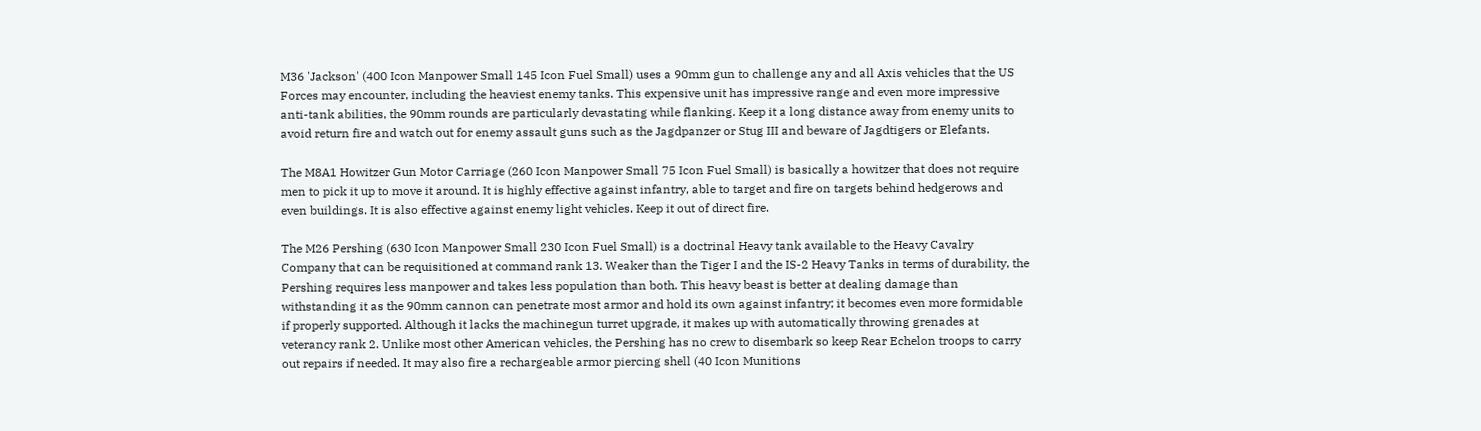M36 'Jackson' (400 Icon Manpower Small 145 Icon Fuel Small) uses a 90mm gun to challenge any and all Axis vehicles that the US Forces may encounter, including the heaviest enemy tanks. This expensive unit has impressive range and even more impressive anti-tank abilities, the 90mm rounds are particularly devastating while flanking. Keep it a long distance away from enemy units to avoid return fire and watch out for enemy assault guns such as the Jagdpanzer or Stug III and beware of Jagdtigers or Elefants.

The M8A1 Howitzer Gun Motor Carriage (260 Icon Manpower Small 75 Icon Fuel Small) is basically a howitzer that does not require men to pick it up to move it around. It is highly effective against infantry, able to target and fire on targets behind hedgerows and even buildings. It is also effective against enemy light vehicles. Keep it out of direct fire.

The M26 Pershing (630 Icon Manpower Small 230 Icon Fuel Small) is a doctrinal Heavy tank available to the Heavy Cavalry Company that can be requisitioned at command rank 13. Weaker than the Tiger I and the IS-2 Heavy Tanks in terms of durability, the Pershing requires less manpower and takes less population than both. This heavy beast is better at dealing damage than withstanding it as the 90mm cannon can penetrate most armor and hold its own against infantry; it becomes even more formidable if properly supported. Although it lacks the machinegun turret upgrade, it makes up with automatically throwing grenades at veterancy rank 2. Unlike most other American vehicles, the Pershing has no crew to disembark so keep Rear Echelon troops to carry out repairs if needed. It may also fire a rechargeable armor piercing shell (40 Icon Munitions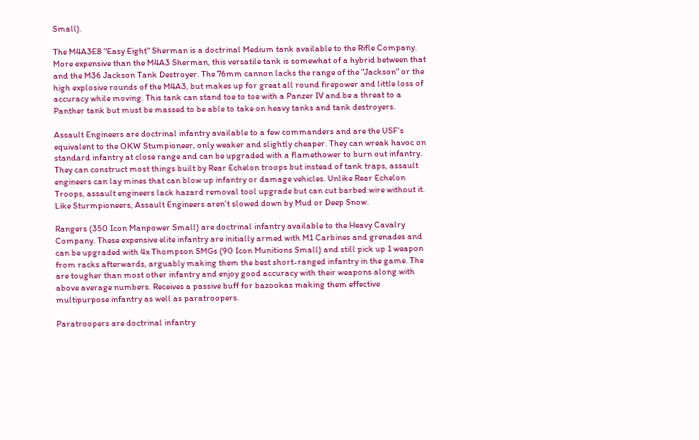Small).

The M4A3E8 "Easy Eight" Sherman is a doctrinal Medium tank available to the Rifle Company. More expensive than the M4A3 Sherman, this versatile tank is somewhat of a hybrid between that and the M36 Jackson Tank Destroyer. The 76mm cannon lacks the range of the "Jackson" or the high explosive rounds of the M4A3, but makes up for great all round firepower and little loss of accuracy while moving. This tank can stand toe to toe with a Panzer IV and be a threat to a Panther tank but must be massed to be able to take on heavy tanks and tank destroyers.

Assault Engineers are doctrinal infantry available to a few commanders and are the USF's equivalent to the OKW Stumpioneer, only weaker and slightly cheaper. They can wreak havoc on standard infantry at close range and can be upgraded with a flamethower to burn out infantry. They can construct most things built by Rear Echelon troops but instead of tank traps, assault engineers can lay mines that can blow up infantry or damage vehicles. Unlike Rear Echelon Troops, assault engineers lack hazard removal tool upgrade but can cut barbed wire without it. Like Sturmpioneers, Assault Engineers aren't slowed down by Mud or Deep Snow.

Rangers (350 Icon Manpower Small) are doctrinal infantry available to the Heavy Cavalry Company. These expensive elite infantry are initially armed with M1 Carbines and grenades and can be upgraded with 4x Thompson SMGs (90 Icon Munitions Small) and still pick up 1 weapon from racks afterwards, arguably making them the best short-ranged infantry in the game. The are tougher than most other infantry and enjoy good accuracy with their weapons along with above average numbers. Receives a passive buff for bazookas making them effective multipurpose infantry as well as paratroopers.

Paratroopers are doctrinal infantry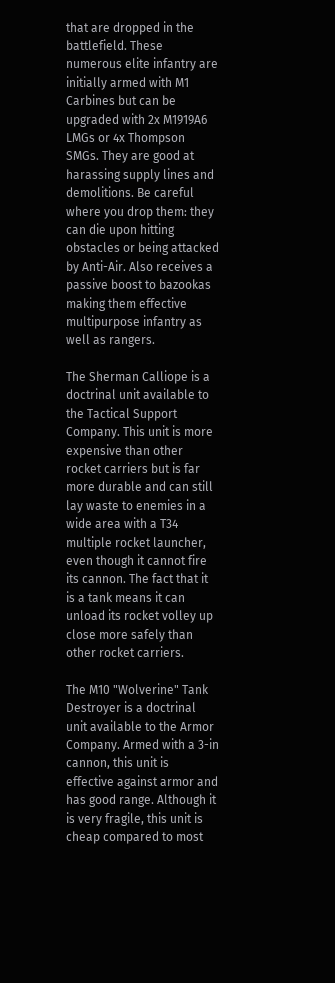that are dropped in the battlefield. These numerous elite infantry are initially armed with M1 Carbines but can be upgraded with 2x M1919A6 LMGs or 4x Thompson SMGs. They are good at harassing supply lines and demolitions. Be careful where you drop them: they can die upon hitting obstacles or being attacked by Anti-Air. Also receives a passive boost to bazookas making them effective multipurpose infantry as well as rangers.

The Sherman Calliope is a doctrinal unit available to the Tactical Support Company. This unit is more expensive than other rocket carriers but is far more durable and can still lay waste to enemies in a wide area with a T34 multiple rocket launcher, even though it cannot fire its cannon. The fact that it is a tank means it can unload its rocket volley up close more safely than other rocket carriers.

The M10 "Wolverine" Tank Destroyer is a doctrinal unit available to the Armor Company. Armed with a 3-in cannon, this unit is effective against armor and has good range. Although it is very fragile, this unit is cheap compared to most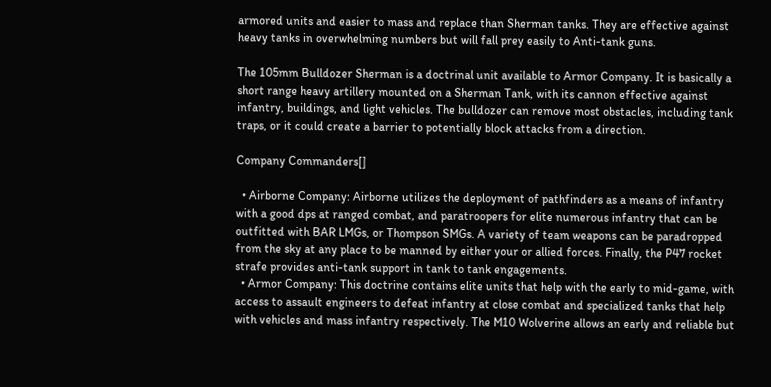armored units and easier to mass and replace than Sherman tanks. They are effective against heavy tanks in overwhelming numbers but will fall prey easily to Anti-tank guns.

The 105mm Bulldozer Sherman is a doctrinal unit available to Armor Company. It is basically a short range heavy artillery mounted on a Sherman Tank, with its cannon effective against infantry, buildings, and light vehicles. The bulldozer can remove most obstacles, including tank traps, or it could create a barrier to potentially block attacks from a direction.

Company Commanders[]

  • Airborne Company: Airborne utilizes the deployment of pathfinders as a means of infantry with a good dps at ranged combat, and paratroopers for elite numerous infantry that can be outfitted with BAR LMGs, or Thompson SMGs. A variety of team weapons can be paradropped from the sky at any place to be manned by either your or allied forces. Finally, the P47 rocket strafe provides anti-tank support in tank to tank engagements.
  • Armor Company: This doctrine contains elite units that help with the early to mid-game, with access to assault engineers to defeat infantry at close combat and specialized tanks that help with vehicles and mass infantry respectively. The M10 Wolverine allows an early and reliable but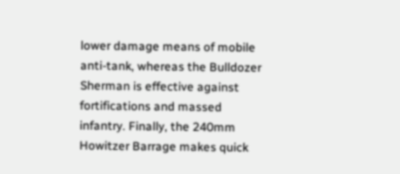lower damage means of mobile anti-tank, whereas the Bulldozer Sherman is effective against fortifications and massed infantry. Finally, the 240mm Howitzer Barrage makes quick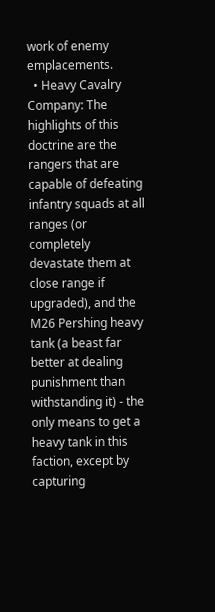work of enemy emplacements.
  • Heavy Cavalry Company: The highlights of this doctrine are the rangers that are capable of defeating infantry squads at all ranges (or completely devastate them at close range if upgraded), and the M26 Pershing heavy tank (a beast far better at dealing punishment than withstanding it) - the only means to get a heavy tank in this faction, except by capturing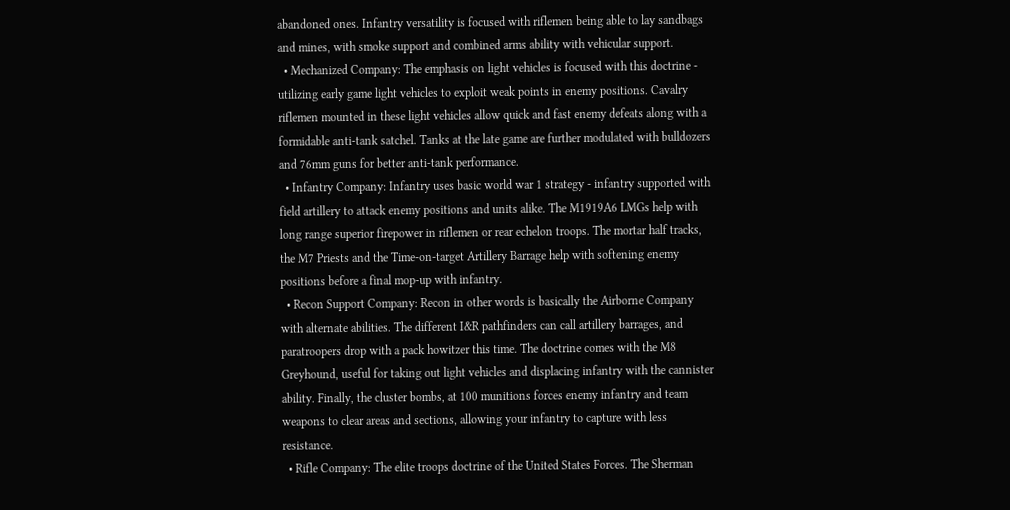abandoned ones. Infantry versatility is focused with riflemen being able to lay sandbags and mines, with smoke support and combined arms ability with vehicular support.
  • Mechanized Company: The emphasis on light vehicles is focused with this doctrine - utilizing early game light vehicles to exploit weak points in enemy positions. Cavalry riflemen mounted in these light vehicles allow quick and fast enemy defeats along with a formidable anti-tank satchel. Tanks at the late game are further modulated with bulldozers and 76mm guns for better anti-tank performance.
  • Infantry Company: Infantry uses basic world war 1 strategy - infantry supported with field artillery to attack enemy positions and units alike. The M1919A6 LMGs help with long range superior firepower in riflemen or rear echelon troops. The mortar half tracks, the M7 Priests and the Time-on-target Artillery Barrage help with softening enemy positions before a final mop-up with infantry.
  • Recon Support Company: Recon in other words is basically the Airborne Company with alternate abilities. The different I&R pathfinders can call artillery barrages, and paratroopers drop with a pack howitzer this time. The doctrine comes with the M8 Greyhound, useful for taking out light vehicles and displacing infantry with the cannister ability. Finally, the cluster bombs, at 100 munitions forces enemy infantry and team weapons to clear areas and sections, allowing your infantry to capture with less resistance.
  • Rifle Company: The elite troops doctrine of the United States Forces. The Sherman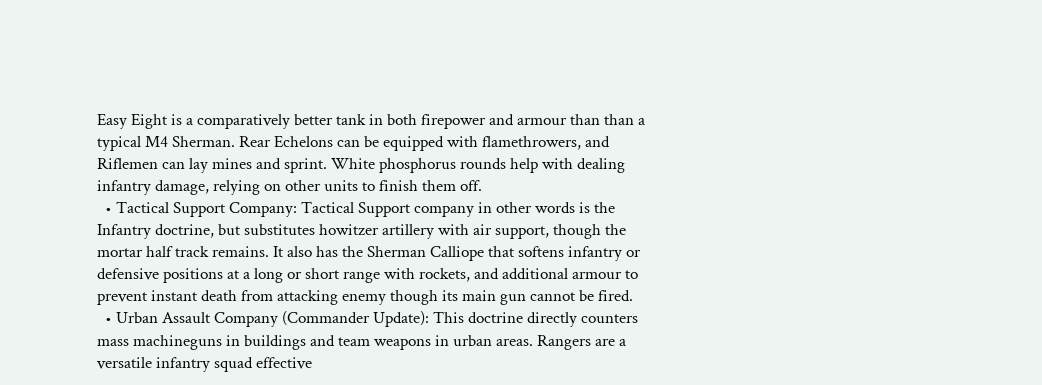Easy Eight is a comparatively better tank in both firepower and armour than than a typical M4 Sherman. Rear Echelons can be equipped with flamethrowers, and Riflemen can lay mines and sprint. White phosphorus rounds help with dealing infantry damage, relying on other units to finish them off.
  • Tactical Support Company: Tactical Support company in other words is the Infantry doctrine, but substitutes howitzer artillery with air support, though the mortar half track remains. It also has the Sherman Calliope that softens infantry or defensive positions at a long or short range with rockets, and additional armour to prevent instant death from attacking enemy though its main gun cannot be fired.
  • Urban Assault Company (Commander Update): This doctrine directly counters mass machineguns in buildings and team weapons in urban areas. Rangers are a versatile infantry squad effective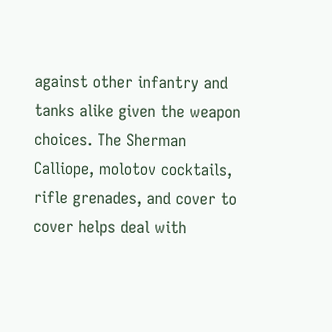against other infantry and tanks alike given the weapon choices. The Sherman Calliope, molotov cocktails, rifle grenades, and cover to cover helps deal with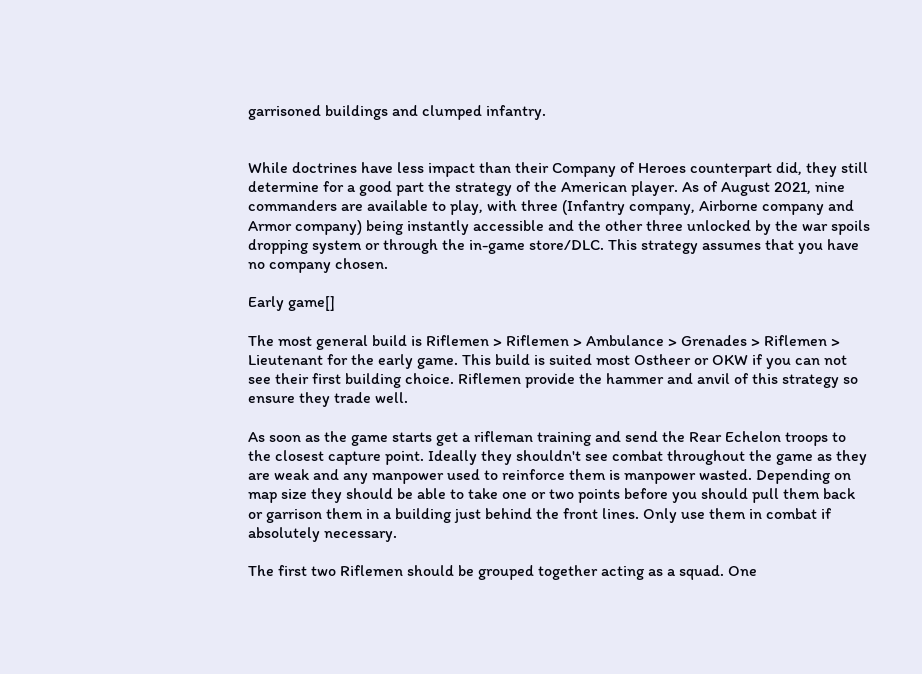garrisoned buildings and clumped infantry.


While doctrines have less impact than their Company of Heroes counterpart did, they still determine for a good part the strategy of the American player. As of August 2021, nine commanders are available to play, with three (Infantry company, Airborne company and Armor company) being instantly accessible and the other three unlocked by the war spoils dropping system or through the in-game store/DLC. This strategy assumes that you have no company chosen.

Early game[]

The most general build is Riflemen > Riflemen > Ambulance > Grenades > Riflemen > Lieutenant for the early game. This build is suited most Ostheer or OKW if you can not see their first building choice. Riflemen provide the hammer and anvil of this strategy so ensure they trade well.

As soon as the game starts get a rifleman training and send the Rear Echelon troops to the closest capture point. Ideally they shouldn't see combat throughout the game as they are weak and any manpower used to reinforce them is manpower wasted. Depending on map size they should be able to take one or two points before you should pull them back or garrison them in a building just behind the front lines. Only use them in combat if absolutely necessary.

The first two Riflemen should be grouped together acting as a squad. One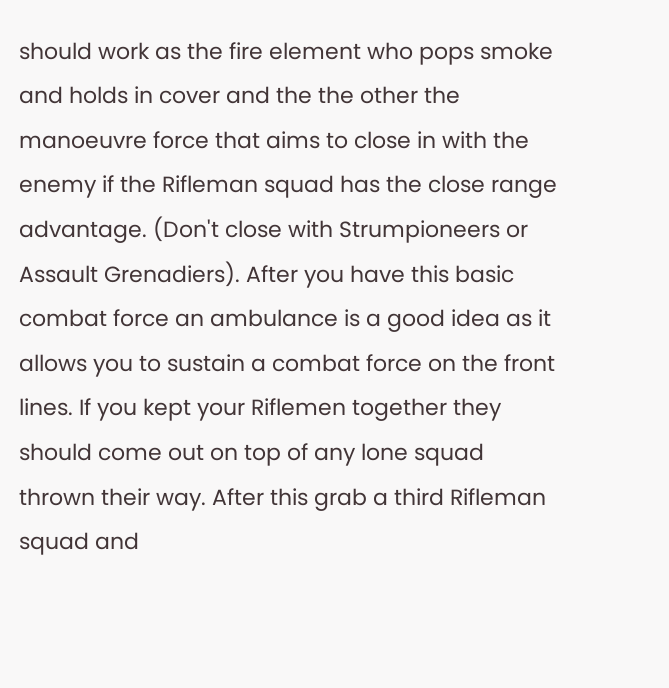should work as the fire element who pops smoke and holds in cover and the the other the manoeuvre force that aims to close in with the enemy if the Rifleman squad has the close range advantage. (Don't close with Strumpioneers or Assault Grenadiers). After you have this basic combat force an ambulance is a good idea as it allows you to sustain a combat force on the front lines. If you kept your Riflemen together they should come out on top of any lone squad thrown their way. After this grab a third Rifleman squad and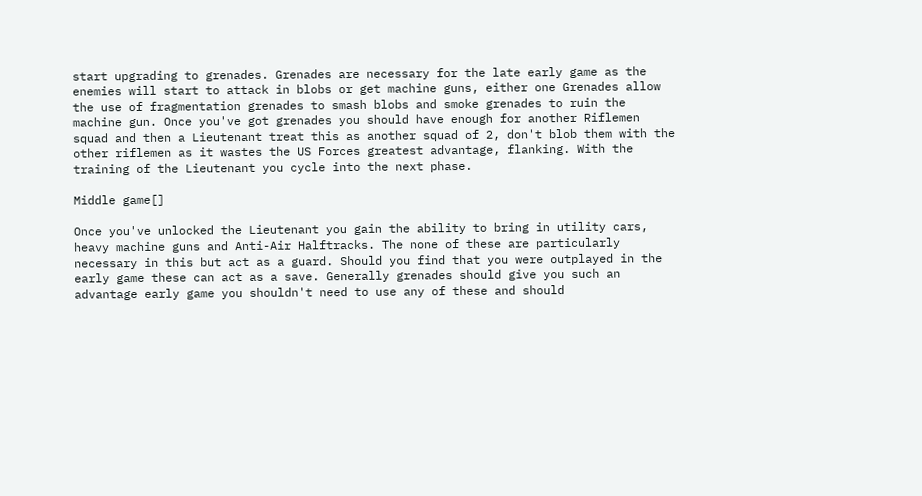start upgrading to grenades. Grenades are necessary for the late early game as the enemies will start to attack in blobs or get machine guns, either one Grenades allow the use of fragmentation grenades to smash blobs and smoke grenades to ruin the machine gun. Once you've got grenades you should have enough for another Riflemen squad and then a Lieutenant treat this as another squad of 2, don't blob them with the other riflemen as it wastes the US Forces greatest advantage, flanking. With the training of the Lieutenant you cycle into the next phase.

Middle game[]

Once you've unlocked the Lieutenant you gain the ability to bring in utility cars, heavy machine guns and Anti-Air Halftracks. The none of these are particularly necessary in this but act as a guard. Should you find that you were outplayed in the early game these can act as a save. Generally grenades should give you such an advantage early game you shouldn't need to use any of these and should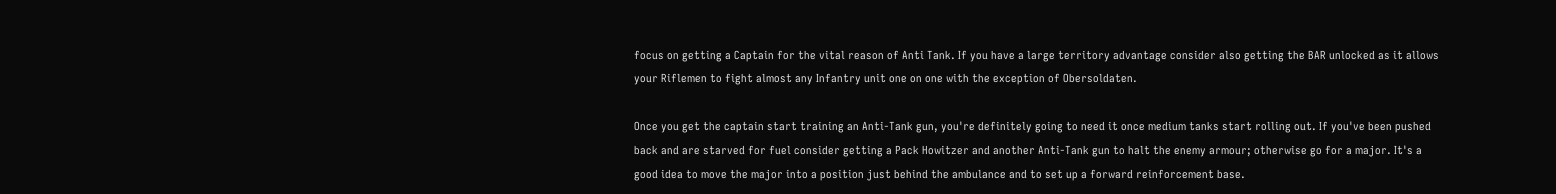focus on getting a Captain for the vital reason of Anti Tank. If you have a large territory advantage consider also getting the BAR unlocked as it allows your Riflemen to fight almost any Infantry unit one on one with the exception of Obersoldaten.

Once you get the captain start training an Anti-Tank gun, you're definitely going to need it once medium tanks start rolling out. If you've been pushed back and are starved for fuel consider getting a Pack Howitzer and another Anti-Tank gun to halt the enemy armour; otherwise go for a major. It's a good idea to move the major into a position just behind the ambulance and to set up a forward reinforcement base.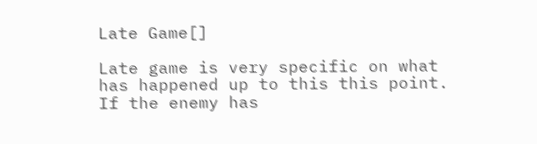Late Game[]

Late game is very specific on what has happened up to this this point. If the enemy has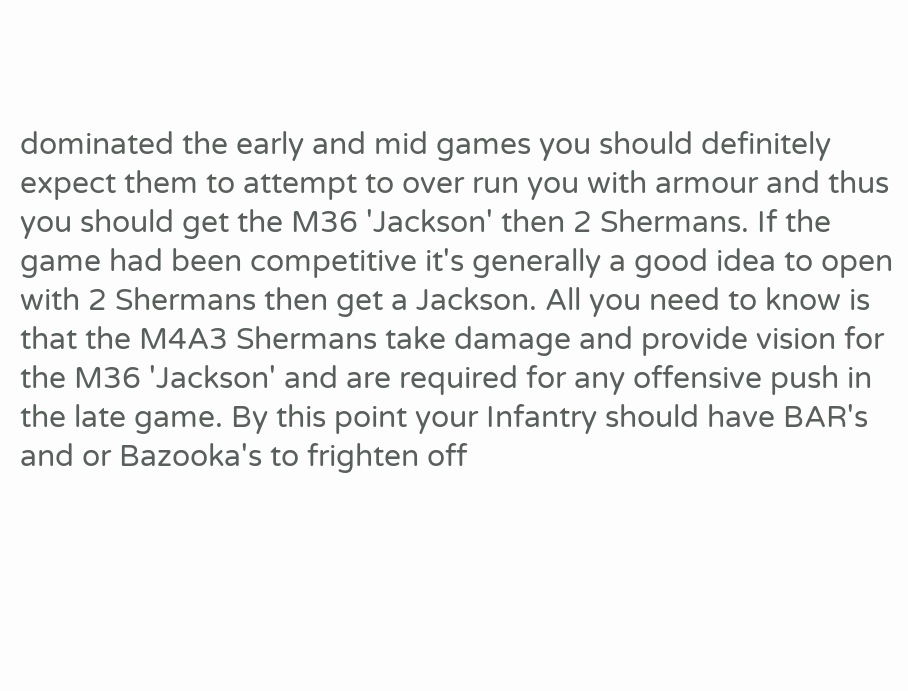dominated the early and mid games you should definitely expect them to attempt to over run you with armour and thus you should get the M36 'Jackson' then 2 Shermans. If the game had been competitive it's generally a good idea to open with 2 Shermans then get a Jackson. All you need to know is that the M4A3 Shermans take damage and provide vision for the M36 'Jackson' and are required for any offensive push in the late game. By this point your Infantry should have BAR's and or Bazooka's to frighten off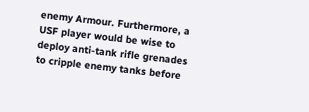enemy Armour. Furthermore, a USF player would be wise to deploy anti-tank rifle grenades to cripple enemy tanks before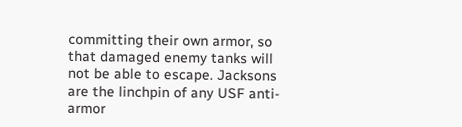committing their own armor, so that damaged enemy tanks will not be able to escape. Jacksons are the linchpin of any USF anti-armor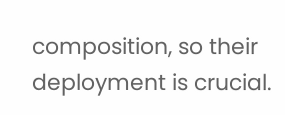composition, so their deployment is crucial.